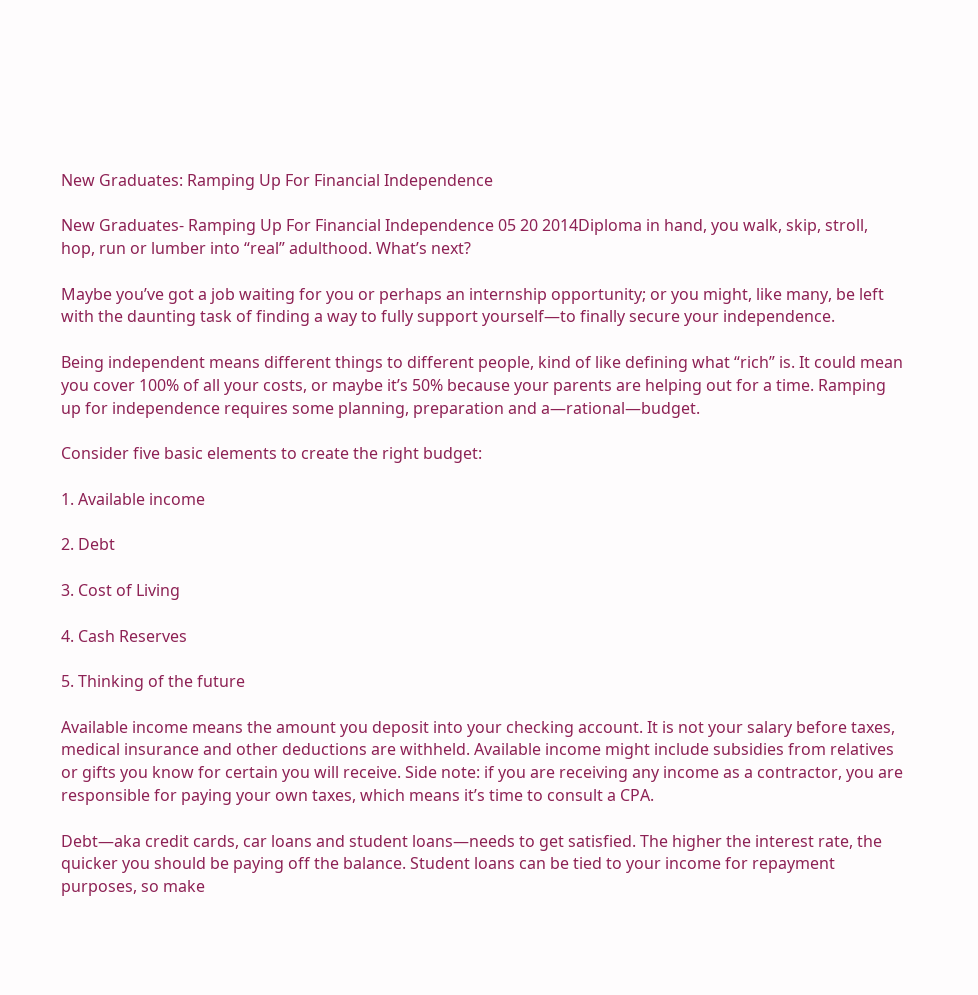New Graduates: Ramping Up For Financial Independence

New Graduates- Ramping Up For Financial Independence 05 20 2014Diploma in hand, you walk, skip, stroll, hop, run or lumber into “real” adulthood. What’s next?

Maybe you’ve got a job waiting for you or perhaps an internship opportunity; or you might, like many, be left with the daunting task of finding a way to fully support yourself—to finally secure your independence.

Being independent means different things to different people, kind of like defining what “rich” is. It could mean you cover 100% of all your costs, or maybe it’s 50% because your parents are helping out for a time. Ramping up for independence requires some planning, preparation and a—rational—budget.

Consider five basic elements to create the right budget:

1. Available income

2. Debt

3. Cost of Living

4. Cash Reserves

5. Thinking of the future

Available income means the amount you deposit into your checking account. It is not your salary before taxes, medical insurance and other deductions are withheld. Available income might include subsidies from relatives or gifts you know for certain you will receive. Side note: if you are receiving any income as a contractor, you are responsible for paying your own taxes, which means it’s time to consult a CPA.

Debt—aka credit cards, car loans and student loans—needs to get satisfied. The higher the interest rate, the quicker you should be paying off the balance. Student loans can be tied to your income for repayment purposes, so make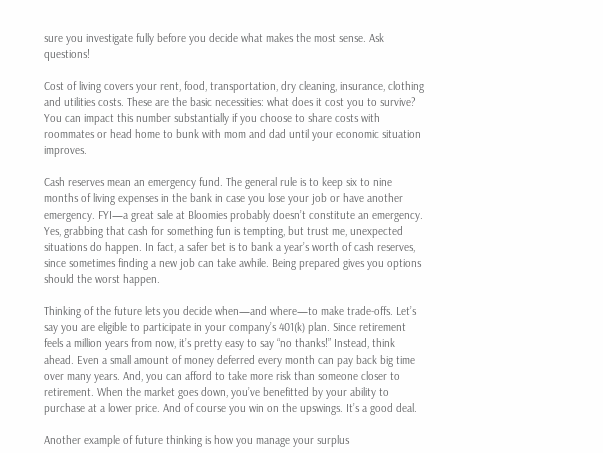sure you investigate fully before you decide what makes the most sense. Ask questions!

Cost of living covers your rent, food, transportation, dry cleaning, insurance, clothing and utilities costs. These are the basic necessities: what does it cost you to survive? You can impact this number substantially if you choose to share costs with roommates or head home to bunk with mom and dad until your economic situation improves.

Cash reserves mean an emergency fund. The general rule is to keep six to nine months of living expenses in the bank in case you lose your job or have another emergency. FYI—a great sale at Bloomies probably doesn’t constitute an emergency. Yes, grabbing that cash for something fun is tempting, but trust me, unexpected situations do happen. In fact, a safer bet is to bank a year’s worth of cash reserves, since sometimes finding a new job can take awhile. Being prepared gives you options should the worst happen.

Thinking of the future lets you decide when—and where—to make trade-offs. Let’s say you are eligible to participate in your company’s 401(k) plan. Since retirement feels a million years from now, it’s pretty easy to say “no thanks!” Instead, think ahead. Even a small amount of money deferred every month can pay back big time over many years. And, you can afford to take more risk than someone closer to retirement. When the market goes down, you’ve benefitted by your ability to purchase at a lower price. And of course you win on the upswings. It’s a good deal.

Another example of future thinking is how you manage your surplus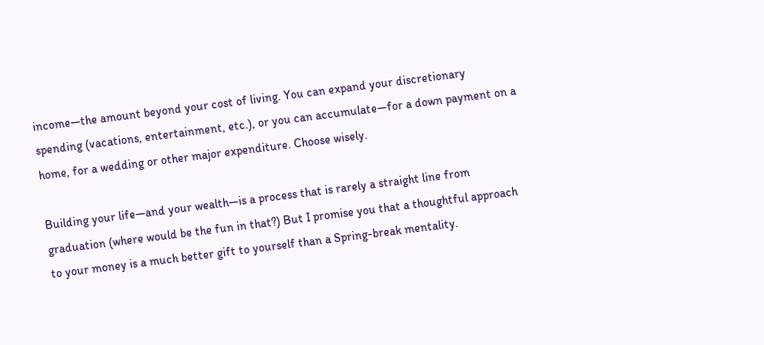income—the amount beyond your cost of living. You can expand your discretionary spending (vacations, entertainment, etc.), or you can accumulate—for a down payment on a home, for a wedding or other major expenditure. Choose wisely.

Building your life—and your wealth—is a process that is rarely a straight line from graduation (where would be the fun in that?) But I promise you that a thoughtful approach to your money is a much better gift to yourself than a Spring-break mentality.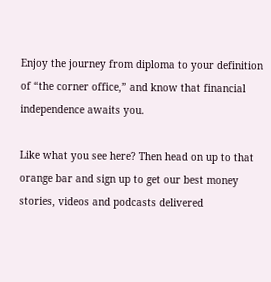Enjoy the journey from diploma to your definition of “the corner office,” and know that financial independence awaits you.

Like what you see here? Then head on up to that orange bar and sign up to get our best money stories, videos and podcasts delivered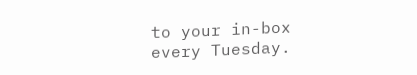to your in-box every Tuesday.